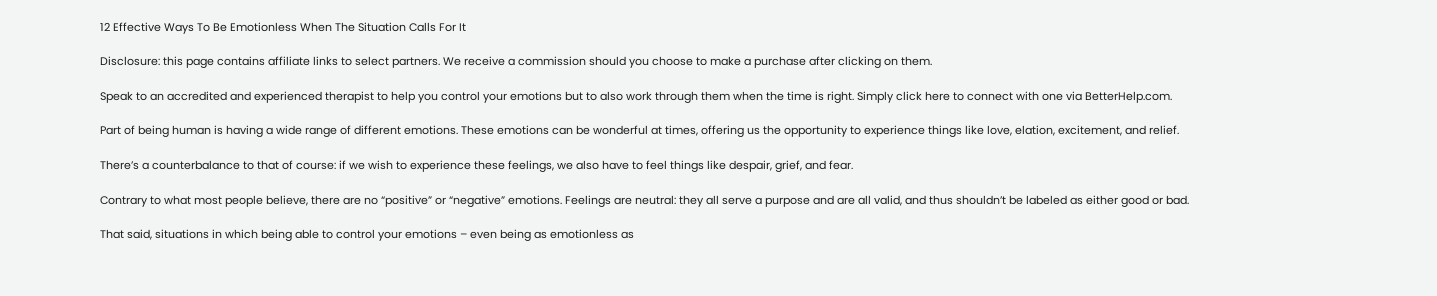12 Effective Ways To Be Emotionless When The Situation Calls For It

Disclosure: this page contains affiliate links to select partners. We receive a commission should you choose to make a purchase after clicking on them.

Speak to an accredited and experienced therapist to help you control your emotions but to also work through them when the time is right. Simply click here to connect with one via BetterHelp.com.

Part of being human is having a wide range of different emotions. These emotions can be wonderful at times, offering us the opportunity to experience things like love, elation, excitement, and relief.

There’s a counterbalance to that of course: if we wish to experience these feelings, we also have to feel things like despair, grief, and fear.

Contrary to what most people believe, there are no “positive” or “negative” emotions. Feelings are neutral: they all serve a purpose and are all valid, and thus shouldn’t be labeled as either good or bad.

That said, situations in which being able to control your emotions – even being as emotionless as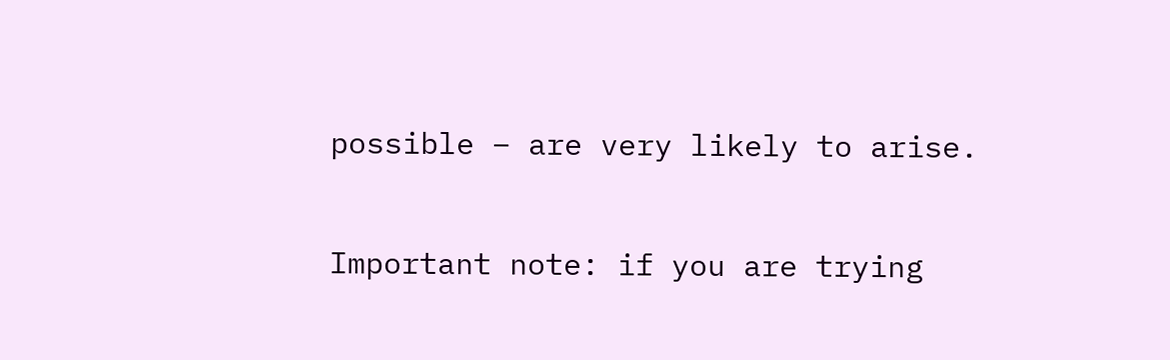possible – are very likely to arise.

Important note: if you are trying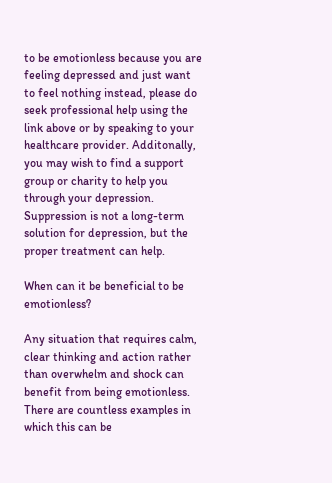to be emotionless because you are feeling depressed and just want to feel nothing instead, please do seek professional help using the link above or by speaking to your healthcare provider. Additonally, you may wish to find a support group or charity to help you through your depression. Suppression is not a long-term solution for depression, but the proper treatment can help.

When can it be beneficial to be emotionless?

Any situation that requires calm, clear thinking and action rather than overwhelm and shock can benefit from being emotionless. There are countless examples in which this can be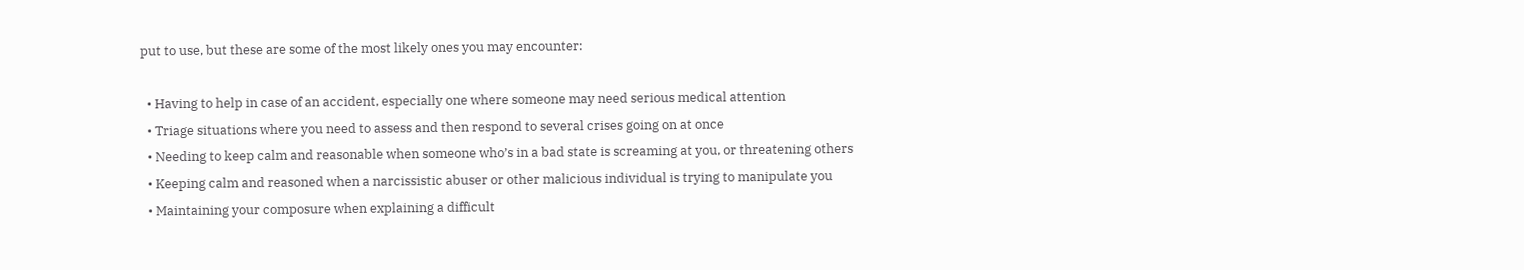put to use, but these are some of the most likely ones you may encounter:

  • Having to help in case of an accident, especially one where someone may need serious medical attention
  • Triage situations where you need to assess and then respond to several crises going on at once
  • Needing to keep calm and reasonable when someone who’s in a bad state is screaming at you, or threatening others
  • Keeping calm and reasoned when a narcissistic abuser or other malicious individual is trying to manipulate you
  • Maintaining your composure when explaining a difficult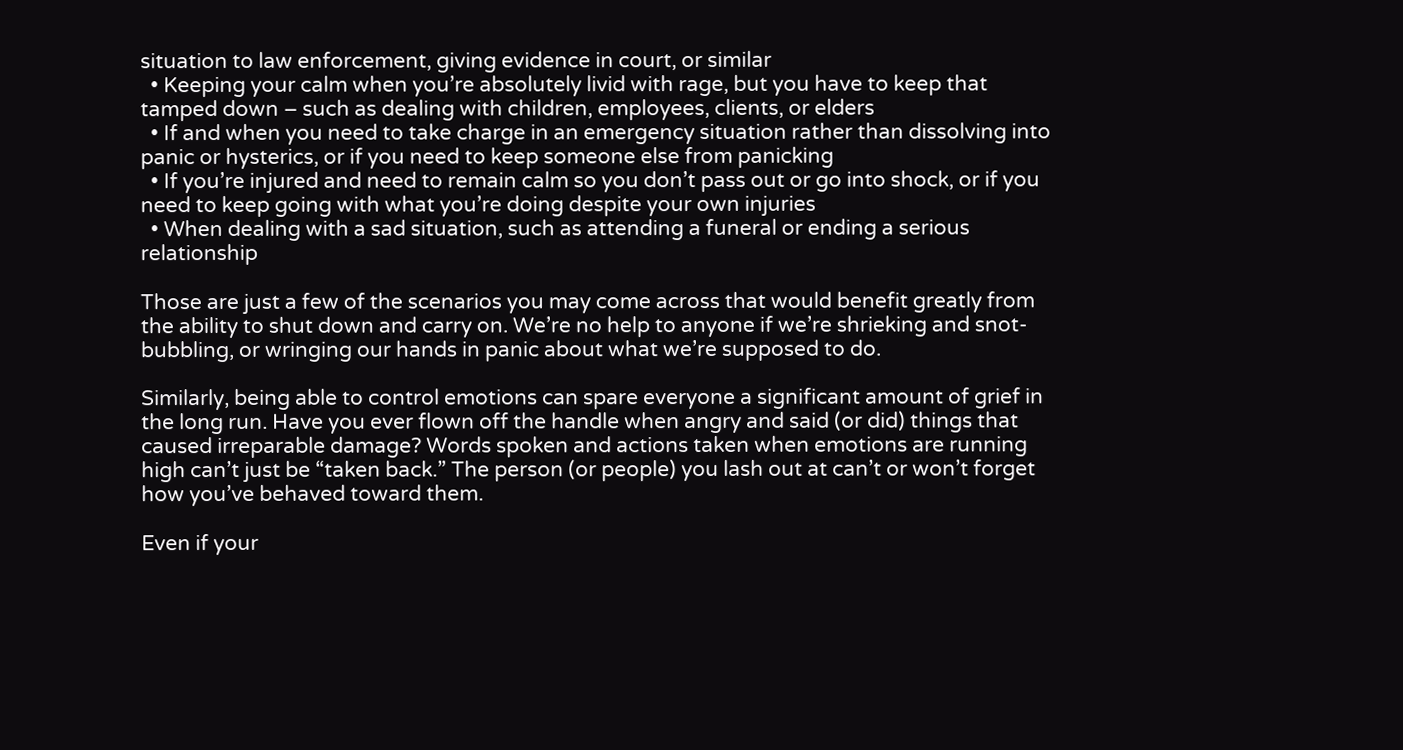situation to law enforcement, giving evidence in court, or similar
  • Keeping your calm when you’re absolutely livid with rage, but you have to keep that tamped down – such as dealing with children, employees, clients, or elders
  • If and when you need to take charge in an emergency situation rather than dissolving into panic or hysterics, or if you need to keep someone else from panicking
  • If you’re injured and need to remain calm so you don’t pass out or go into shock, or if you need to keep going with what you’re doing despite your own injuries
  • When dealing with a sad situation, such as attending a funeral or ending a serious relationship

Those are just a few of the scenarios you may come across that would benefit greatly from the ability to shut down and carry on. We’re no help to anyone if we’re shrieking and snot-bubbling, or wringing our hands in panic about what we’re supposed to do.

Similarly, being able to control emotions can spare everyone a significant amount of grief in the long run. Have you ever flown off the handle when angry and said (or did) things that caused irreparable damage? Words spoken and actions taken when emotions are running high can’t just be “taken back.” The person (or people) you lash out at can’t or won’t forget how you’ve behaved toward them.

Even if your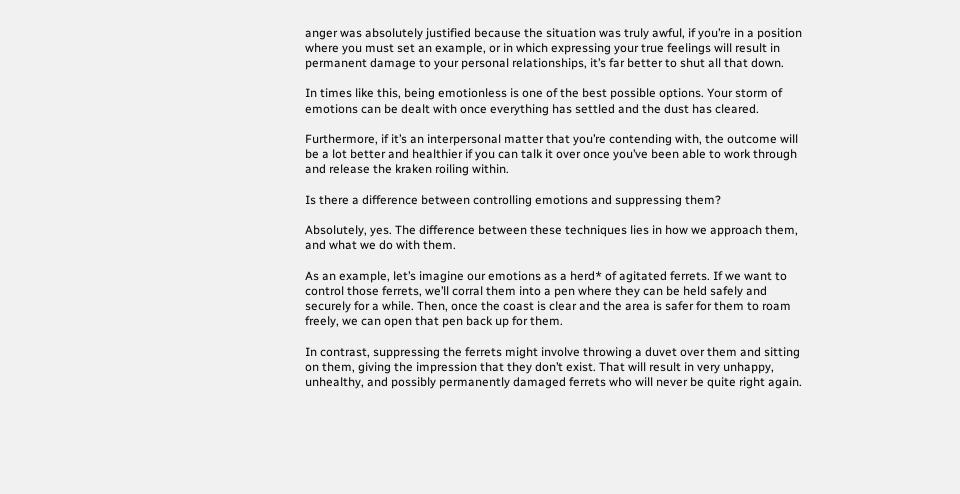anger was absolutely justified because the situation was truly awful, if you’re in a position where you must set an example, or in which expressing your true feelings will result in permanent damage to your personal relationships, it’s far better to shut all that down.

In times like this, being emotionless is one of the best possible options. Your storm of emotions can be dealt with once everything has settled and the dust has cleared.

Furthermore, if it’s an interpersonal matter that you’re contending with, the outcome will be a lot better and healthier if you can talk it over once you’ve been able to work through and release the kraken roiling within.

Is there a difference between controlling emotions and suppressing them?

Absolutely, yes. The difference between these techniques lies in how we approach them, and what we do with them.

As an example, let’s imagine our emotions as a herd* of agitated ferrets. If we want to control those ferrets, we’ll corral them into a pen where they can be held safely and securely for a while. Then, once the coast is clear and the area is safer for them to roam freely, we can open that pen back up for them.

In contrast, suppressing the ferrets might involve throwing a duvet over them and sitting on them, giving the impression that they don’t exist. That will result in very unhappy, unhealthy, and possibly permanently damaged ferrets who will never be quite right again.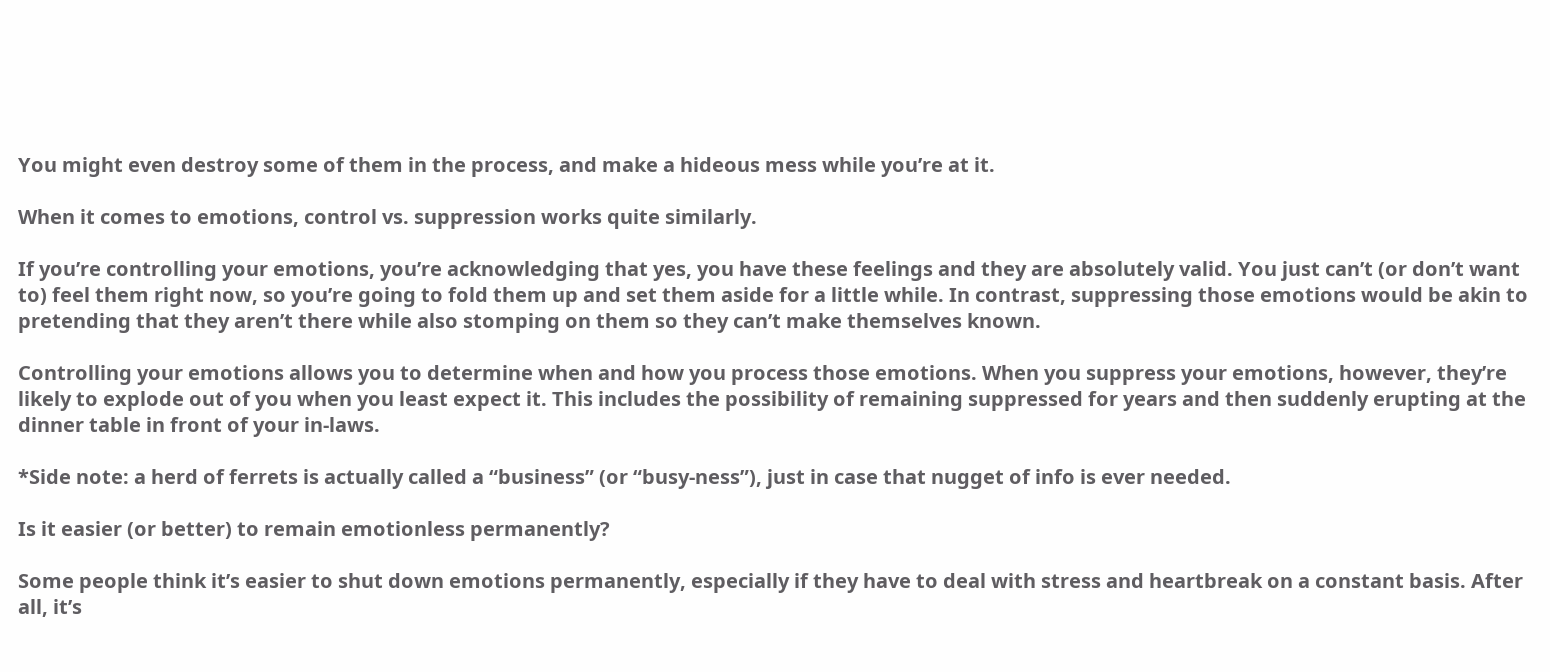You might even destroy some of them in the process, and make a hideous mess while you’re at it.

When it comes to emotions, control vs. suppression works quite similarly.

If you’re controlling your emotions, you’re acknowledging that yes, you have these feelings and they are absolutely valid. You just can’t (or don’t want to) feel them right now, so you’re going to fold them up and set them aside for a little while. In contrast, suppressing those emotions would be akin to pretending that they aren’t there while also stomping on them so they can’t make themselves known.

Controlling your emotions allows you to determine when and how you process those emotions. When you suppress your emotions, however, they’re likely to explode out of you when you least expect it. This includes the possibility of remaining suppressed for years and then suddenly erupting at the dinner table in front of your in-laws.

*Side note: a herd of ferrets is actually called a “business” (or “busy-ness”), just in case that nugget of info is ever needed.

Is it easier (or better) to remain emotionless permanently?

Some people think it’s easier to shut down emotions permanently, especially if they have to deal with stress and heartbreak on a constant basis. After all, it’s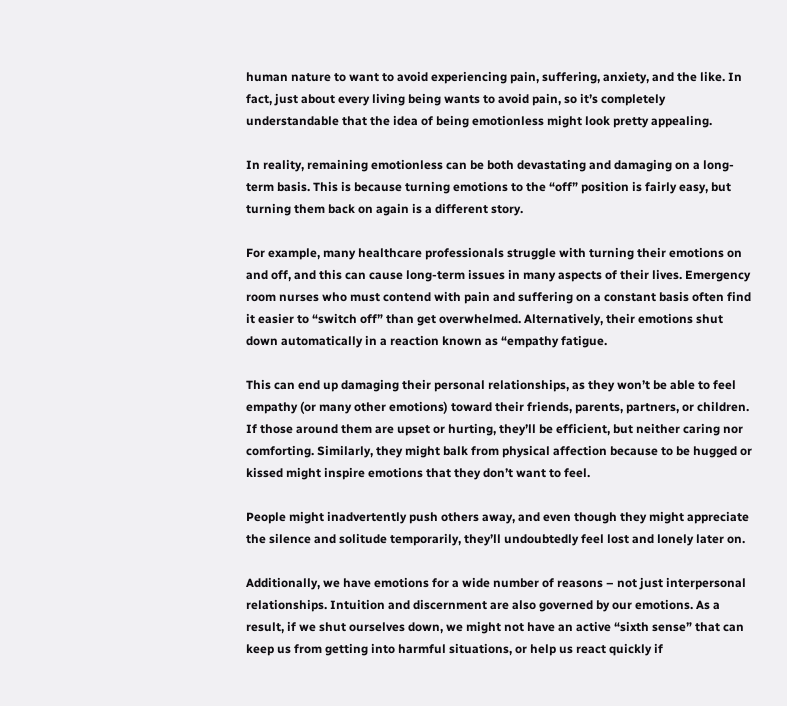human nature to want to avoid experiencing pain, suffering, anxiety, and the like. In fact, just about every living being wants to avoid pain, so it’s completely understandable that the idea of being emotionless might look pretty appealing.

In reality, remaining emotionless can be both devastating and damaging on a long-term basis. This is because turning emotions to the “off” position is fairly easy, but turning them back on again is a different story.

For example, many healthcare professionals struggle with turning their emotions on and off, and this can cause long-term issues in many aspects of their lives. Emergency room nurses who must contend with pain and suffering on a constant basis often find it easier to “switch off” than get overwhelmed. Alternatively, their emotions shut down automatically in a reaction known as “empathy fatigue.

This can end up damaging their personal relationships, as they won’t be able to feel empathy (or many other emotions) toward their friends, parents, partners, or children. If those around them are upset or hurting, they’ll be efficient, but neither caring nor comforting. Similarly, they might balk from physical affection because to be hugged or kissed might inspire emotions that they don’t want to feel.

People might inadvertently push others away, and even though they might appreciate the silence and solitude temporarily, they’ll undoubtedly feel lost and lonely later on.

Additionally, we have emotions for a wide number of reasons – not just interpersonal relationships. Intuition and discernment are also governed by our emotions. As a result, if we shut ourselves down, we might not have an active “sixth sense” that can keep us from getting into harmful situations, or help us react quickly if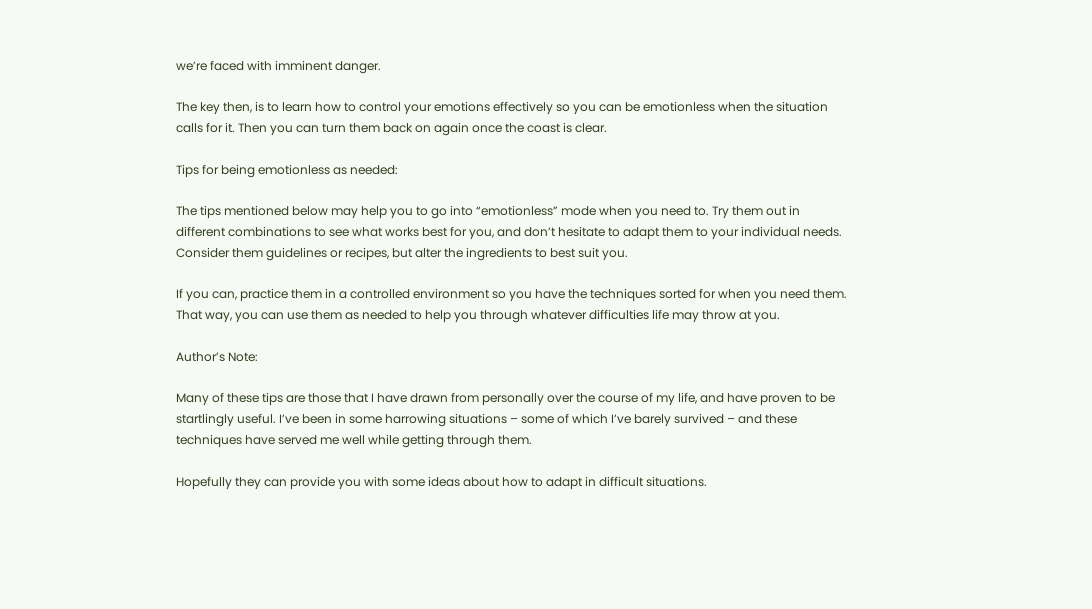we’re faced with imminent danger.

The key then, is to learn how to control your emotions effectively so you can be emotionless when the situation calls for it. Then you can turn them back on again once the coast is clear.

Tips for being emotionless as needed:

The tips mentioned below may help you to go into “emotionless” mode when you need to. Try them out in different combinations to see what works best for you, and don’t hesitate to adapt them to your individual needs. Consider them guidelines or recipes, but alter the ingredients to best suit you.

If you can, practice them in a controlled environment so you have the techniques sorted for when you need them. That way, you can use them as needed to help you through whatever difficulties life may throw at you.

Author’s Note:

Many of these tips are those that I have drawn from personally over the course of my life, and have proven to be startlingly useful. I’ve been in some harrowing situations – some of which I’ve barely survived – and these techniques have served me well while getting through them.

Hopefully they can provide you with some ideas about how to adapt in difficult situations.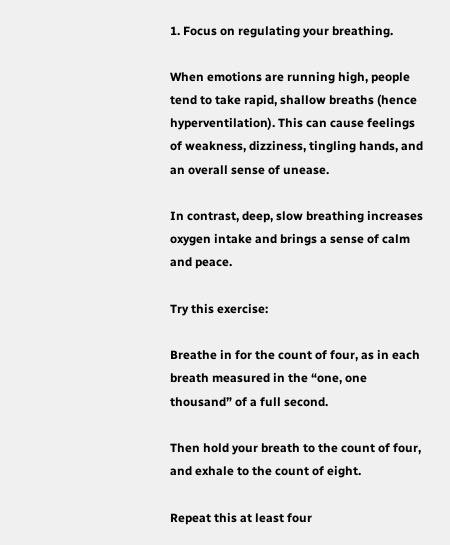1. Focus on regulating your breathing.

When emotions are running high, people tend to take rapid, shallow breaths (hence hyperventilation). This can cause feelings of weakness, dizziness, tingling hands, and an overall sense of unease.

In contrast, deep, slow breathing increases oxygen intake and brings a sense of calm and peace.

Try this exercise:

Breathe in for the count of four, as in each breath measured in the “one, one thousand” of a full second.

Then hold your breath to the count of four, and exhale to the count of eight.

Repeat this at least four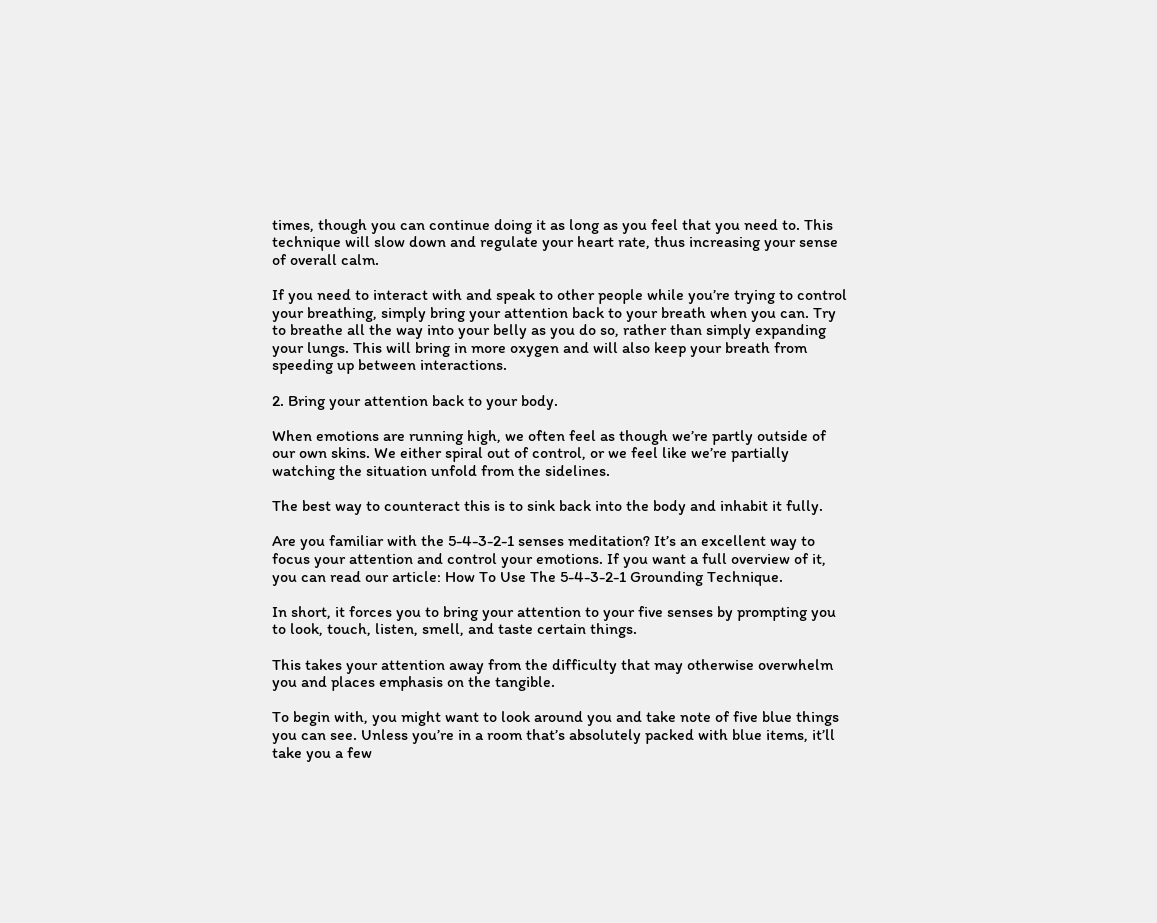times, though you can continue doing it as long as you feel that you need to. This technique will slow down and regulate your heart rate, thus increasing your sense of overall calm.

If you need to interact with and speak to other people while you’re trying to control your breathing, simply bring your attention back to your breath when you can. Try to breathe all the way into your belly as you do so, rather than simply expanding your lungs. This will bring in more oxygen and will also keep your breath from speeding up between interactions.

2. Bring your attention back to your body.

When emotions are running high, we often feel as though we’re partly outside of our own skins. We either spiral out of control, or we feel like we’re partially watching the situation unfold from the sidelines.

The best way to counteract this is to sink back into the body and inhabit it fully.

Are you familiar with the 5-4-3-2-1 senses meditation? It’s an excellent way to focus your attention and control your emotions. If you want a full overview of it, you can read our article: How To Use The 5-4-3-2-1 Grounding Technique.

In short, it forces you to bring your attention to your five senses by prompting you to look, touch, listen, smell, and taste certain things.

This takes your attention away from the difficulty that may otherwise overwhelm you and places emphasis on the tangible.

To begin with, you might want to look around you and take note of five blue things you can see. Unless you’re in a room that’s absolutely packed with blue items, it’ll take you a few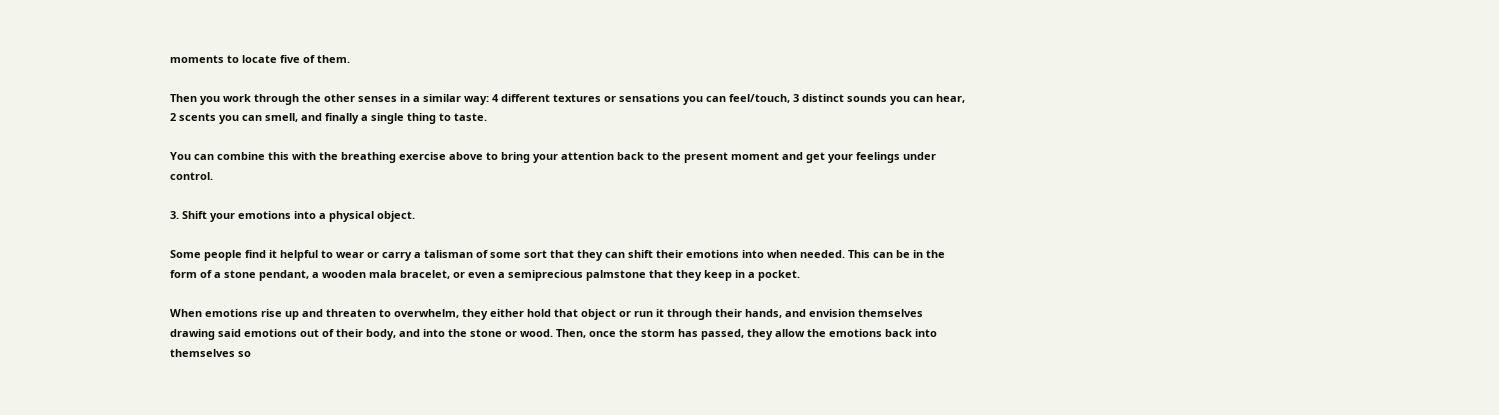moments to locate five of them.

Then you work through the other senses in a similar way: 4 different textures or sensations you can feel/touch, 3 distinct sounds you can hear, 2 scents you can smell, and finally a single thing to taste.

You can combine this with the breathing exercise above to bring your attention back to the present moment and get your feelings under control.

3. Shift your emotions into a physical object.

Some people find it helpful to wear or carry a talisman of some sort that they can shift their emotions into when needed. This can be in the form of a stone pendant, a wooden mala bracelet, or even a semiprecious palmstone that they keep in a pocket.

When emotions rise up and threaten to overwhelm, they either hold that object or run it through their hands, and envision themselves drawing said emotions out of their body, and into the stone or wood. Then, once the storm has passed, they allow the emotions back into themselves so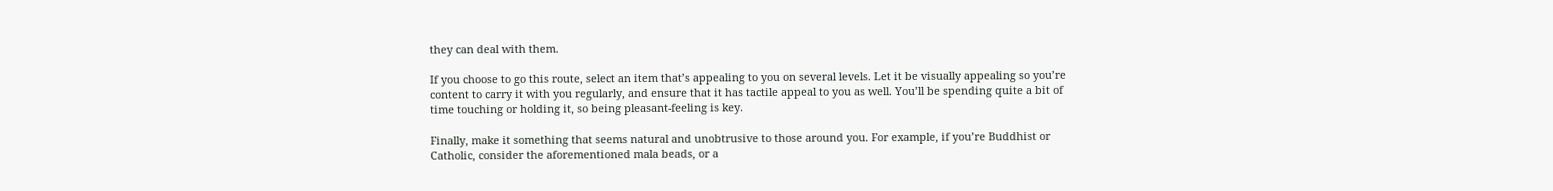they can deal with them.

If you choose to go this route, select an item that’s appealing to you on several levels. Let it be visually appealing so you’re content to carry it with you regularly, and ensure that it has tactile appeal to you as well. You’ll be spending quite a bit of time touching or holding it, so being pleasant-feeling is key.

Finally, make it something that seems natural and unobtrusive to those around you. For example, if you’re Buddhist or Catholic, consider the aforementioned mala beads, or a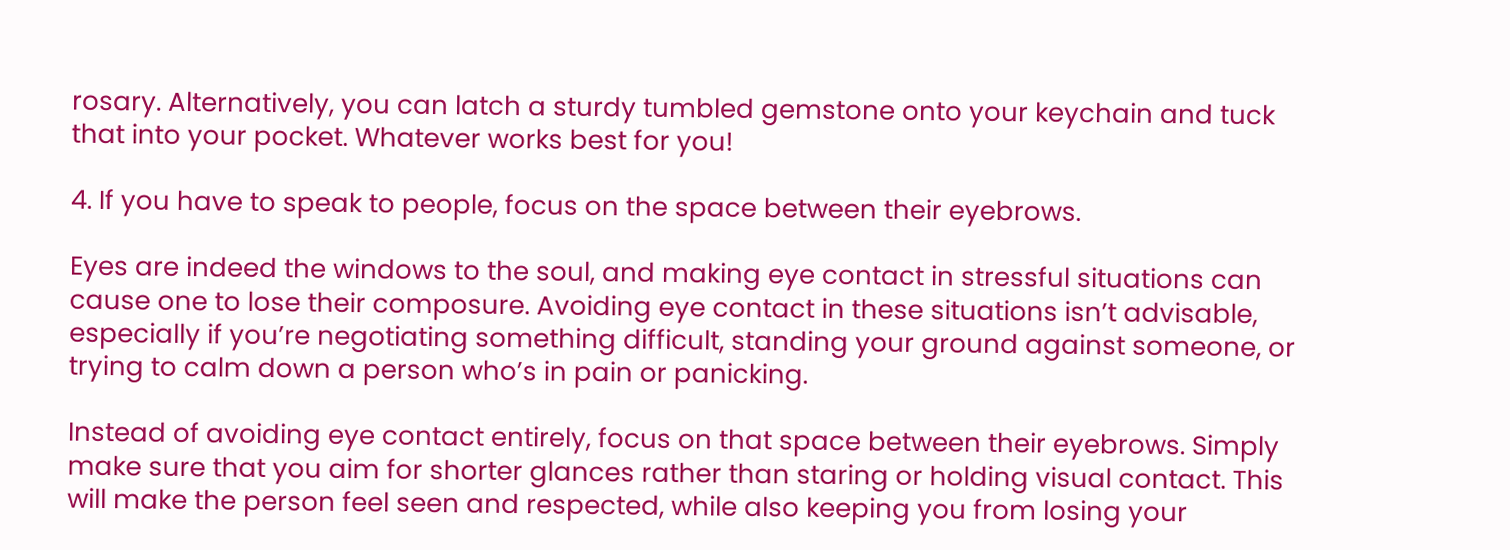rosary. Alternatively, you can latch a sturdy tumbled gemstone onto your keychain and tuck that into your pocket. Whatever works best for you!

4. If you have to speak to people, focus on the space between their eyebrows.

Eyes are indeed the windows to the soul, and making eye contact in stressful situations can cause one to lose their composure. Avoiding eye contact in these situations isn’t advisable, especially if you’re negotiating something difficult, standing your ground against someone, or trying to calm down a person who’s in pain or panicking.

Instead of avoiding eye contact entirely, focus on that space between their eyebrows. Simply make sure that you aim for shorter glances rather than staring or holding visual contact. This will make the person feel seen and respected, while also keeping you from losing your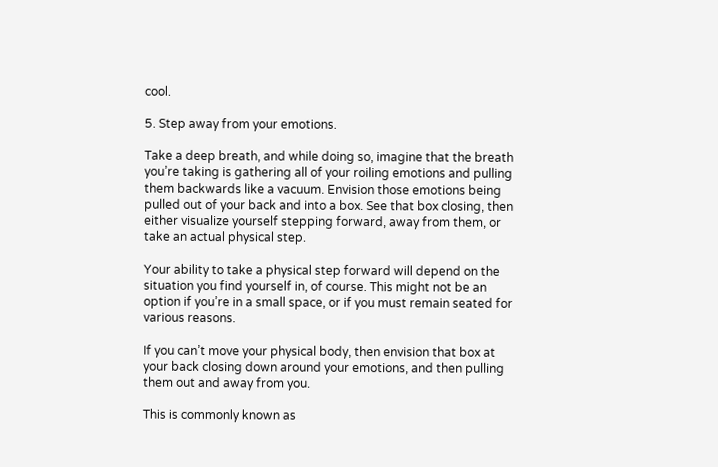cool.

5. Step away from your emotions.

Take a deep breath, and while doing so, imagine that the breath you’re taking is gathering all of your roiling emotions and pulling them backwards like a vacuum. Envision those emotions being pulled out of your back and into a box. See that box closing, then either visualize yourself stepping forward, away from them, or take an actual physical step.

Your ability to take a physical step forward will depend on the situation you find yourself in, of course. This might not be an option if you’re in a small space, or if you must remain seated for various reasons.

If you can’t move your physical body, then envision that box at your back closing down around your emotions, and then pulling them out and away from you.

This is commonly known as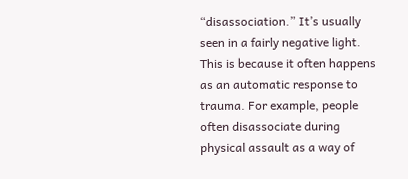“disassociation.” It’s usually seen in a fairly negative light. This is because it often happens as an automatic response to trauma. For example, people often disassociate during physical assault as a way of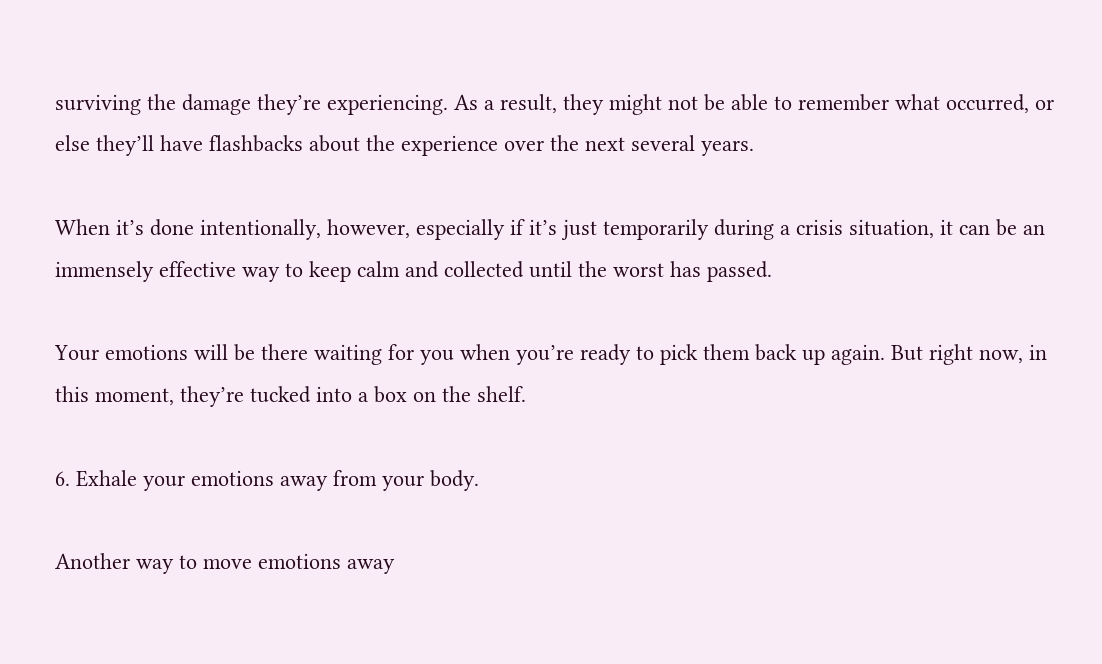surviving the damage they’re experiencing. As a result, they might not be able to remember what occurred, or else they’ll have flashbacks about the experience over the next several years.

When it’s done intentionally, however, especially if it’s just temporarily during a crisis situation, it can be an immensely effective way to keep calm and collected until the worst has passed.

Your emotions will be there waiting for you when you’re ready to pick them back up again. But right now, in this moment, they’re tucked into a box on the shelf.

6. Exhale your emotions away from your body.

Another way to move emotions away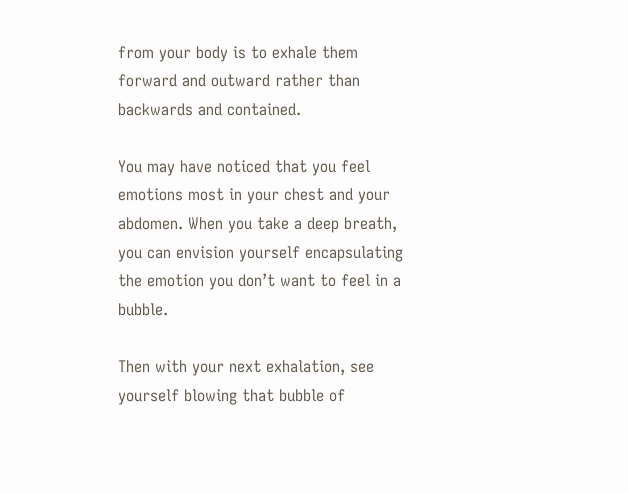from your body is to exhale them forward and outward rather than backwards and contained.

You may have noticed that you feel emotions most in your chest and your abdomen. When you take a deep breath, you can envision yourself encapsulating the emotion you don’t want to feel in a bubble.

Then with your next exhalation, see yourself blowing that bubble of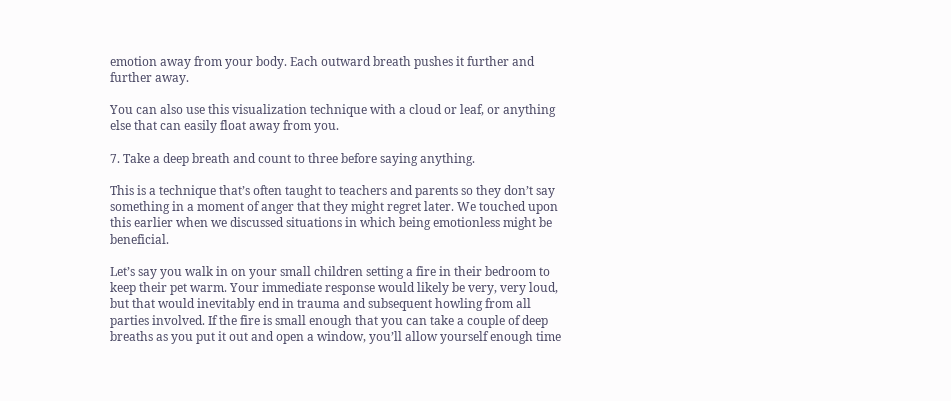emotion away from your body. Each outward breath pushes it further and further away.

You can also use this visualization technique with a cloud or leaf, or anything else that can easily float away from you.

7. Take a deep breath and count to three before saying anything.

This is a technique that’s often taught to teachers and parents so they don’t say something in a moment of anger that they might regret later. We touched upon this earlier when we discussed situations in which being emotionless might be beneficial.

Let’s say you walk in on your small children setting a fire in their bedroom to keep their pet warm. Your immediate response would likely be very, very loud, but that would inevitably end in trauma and subsequent howling from all parties involved. If the fire is small enough that you can take a couple of deep breaths as you put it out and open a window, you’ll allow yourself enough time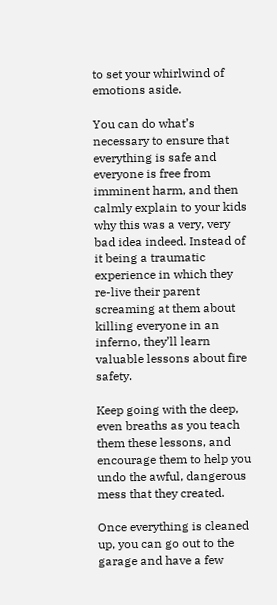to set your whirlwind of emotions aside.

You can do what’s necessary to ensure that everything is safe and everyone is free from imminent harm, and then calmly explain to your kids why this was a very, very bad idea indeed. Instead of it being a traumatic experience in which they re-live their parent screaming at them about killing everyone in an inferno, they’ll learn valuable lessons about fire safety.

Keep going with the deep, even breaths as you teach them these lessons, and encourage them to help you undo the awful, dangerous mess that they created.

Once everything is cleaned up, you can go out to the garage and have a few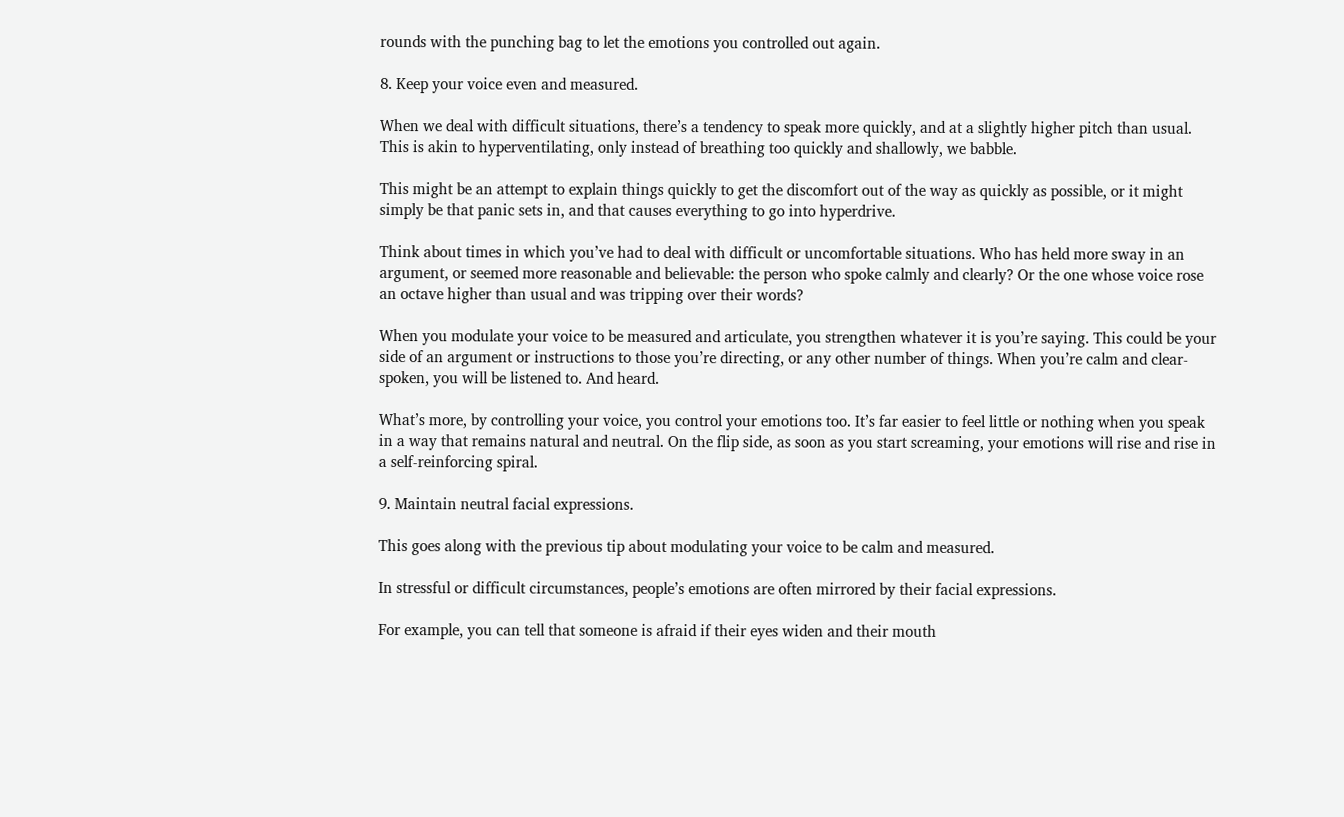rounds with the punching bag to let the emotions you controlled out again.

8. Keep your voice even and measured.

When we deal with difficult situations, there’s a tendency to speak more quickly, and at a slightly higher pitch than usual. This is akin to hyperventilating, only instead of breathing too quickly and shallowly, we babble.

This might be an attempt to explain things quickly to get the discomfort out of the way as quickly as possible, or it might simply be that panic sets in, and that causes everything to go into hyperdrive.

Think about times in which you’ve had to deal with difficult or uncomfortable situations. Who has held more sway in an argument, or seemed more reasonable and believable: the person who spoke calmly and clearly? Or the one whose voice rose an octave higher than usual and was tripping over their words?

When you modulate your voice to be measured and articulate, you strengthen whatever it is you’re saying. This could be your side of an argument or instructions to those you’re directing, or any other number of things. When you’re calm and clear-spoken, you will be listened to. And heard.

What’s more, by controlling your voice, you control your emotions too. It’s far easier to feel little or nothing when you speak in a way that remains natural and neutral. On the flip side, as soon as you start screaming, your emotions will rise and rise in a self-reinforcing spiral.

9. Maintain neutral facial expressions.

This goes along with the previous tip about modulating your voice to be calm and measured.

In stressful or difficult circumstances, people’s emotions are often mirrored by their facial expressions.

For example, you can tell that someone is afraid if their eyes widen and their mouth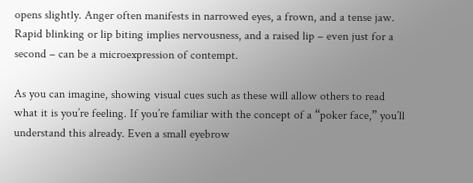opens slightly. Anger often manifests in narrowed eyes, a frown, and a tense jaw. Rapid blinking or lip biting implies nervousness, and a raised lip – even just for a second – can be a microexpression of contempt.

As you can imagine, showing visual cues such as these will allow others to read what it is you’re feeling. If you’re familiar with the concept of a “poker face,” you’ll understand this already. Even a small eyebrow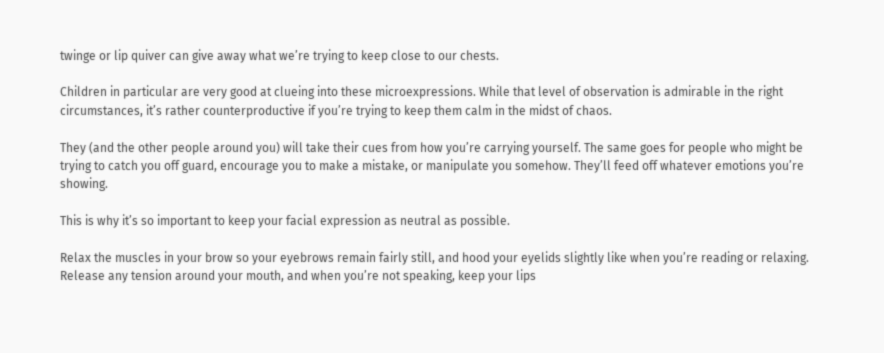twinge or lip quiver can give away what we’re trying to keep close to our chests.

Children in particular are very good at clueing into these microexpressions. While that level of observation is admirable in the right circumstances, it’s rather counterproductive if you’re trying to keep them calm in the midst of chaos.

They (and the other people around you) will take their cues from how you’re carrying yourself. The same goes for people who might be trying to catch you off guard, encourage you to make a mistake, or manipulate you somehow. They’ll feed off whatever emotions you’re showing.

This is why it’s so important to keep your facial expression as neutral as possible.

Relax the muscles in your brow so your eyebrows remain fairly still, and hood your eyelids slightly like when you’re reading or relaxing. Release any tension around your mouth, and when you’re not speaking, keep your lips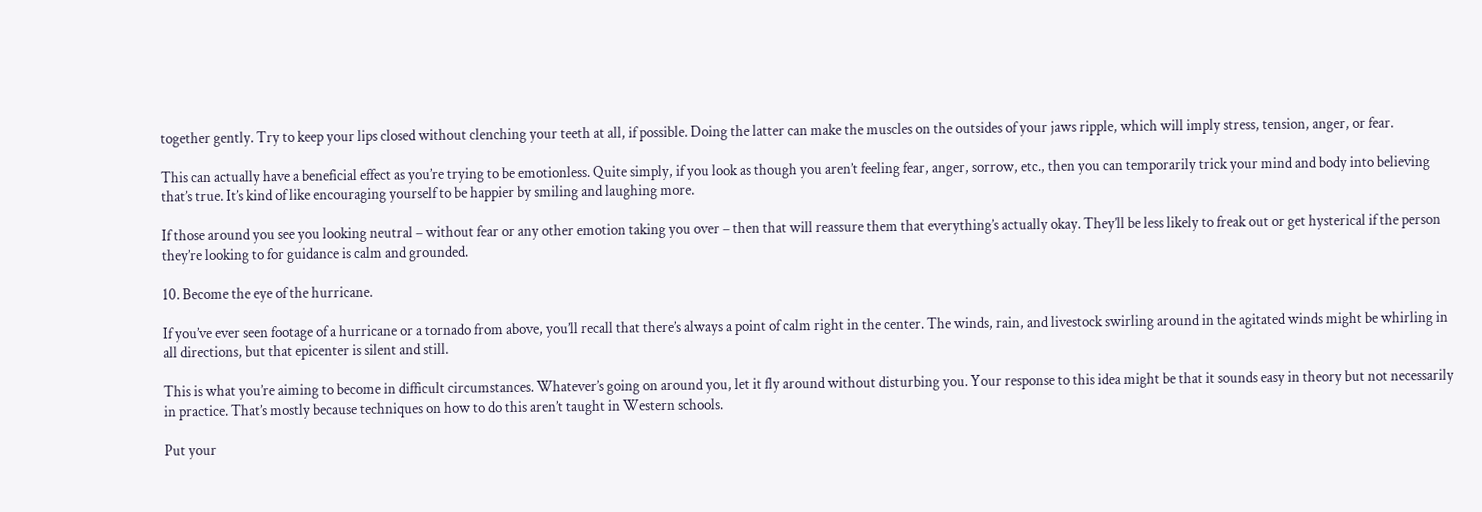together gently. Try to keep your lips closed without clenching your teeth at all, if possible. Doing the latter can make the muscles on the outsides of your jaws ripple, which will imply stress, tension, anger, or fear.

This can actually have a beneficial effect as you’re trying to be emotionless. Quite simply, if you look as though you aren’t feeling fear, anger, sorrow, etc., then you can temporarily trick your mind and body into believing that’s true. It’s kind of like encouraging yourself to be happier by smiling and laughing more.

If those around you see you looking neutral – without fear or any other emotion taking you over – then that will reassure them that everything’s actually okay. They’ll be less likely to freak out or get hysterical if the person they’re looking to for guidance is calm and grounded.

10. Become the eye of the hurricane.

If you’ve ever seen footage of a hurricane or a tornado from above, you’ll recall that there’s always a point of calm right in the center. The winds, rain, and livestock swirling around in the agitated winds might be whirling in all directions, but that epicenter is silent and still.

This is what you’re aiming to become in difficult circumstances. Whatever’s going on around you, let it fly around without disturbing you. Your response to this idea might be that it sounds easy in theory but not necessarily in practice. That’s mostly because techniques on how to do this aren’t taught in Western schools.

Put your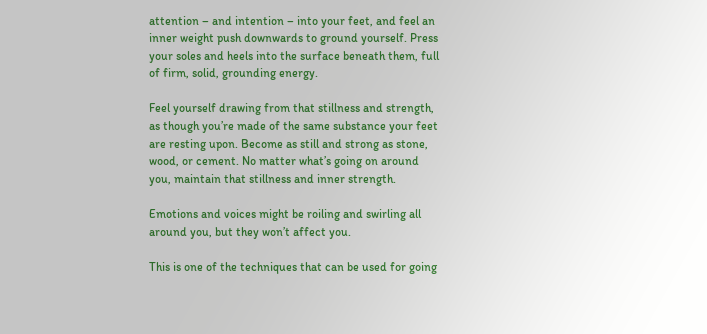attention – and intention – into your feet, and feel an inner weight push downwards to ground yourself. Press your soles and heels into the surface beneath them, full of firm, solid, grounding energy.

Feel yourself drawing from that stillness and strength, as though you’re made of the same substance your feet are resting upon. Become as still and strong as stone, wood, or cement. No matter what’s going on around you, maintain that stillness and inner strength.

Emotions and voices might be roiling and swirling all around you, but they won’t affect you.

This is one of the techniques that can be used for going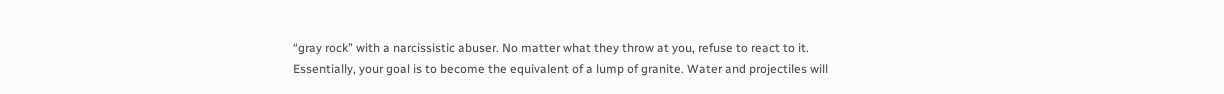“gray rock” with a narcissistic abuser. No matter what they throw at you, refuse to react to it. Essentially, your goal is to become the equivalent of a lump of granite. Water and projectiles will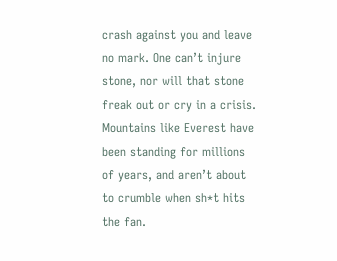crash against you and leave no mark. One can’t injure stone, nor will that stone freak out or cry in a crisis. Mountains like Everest have been standing for millions of years, and aren’t about to crumble when sh*t hits the fan.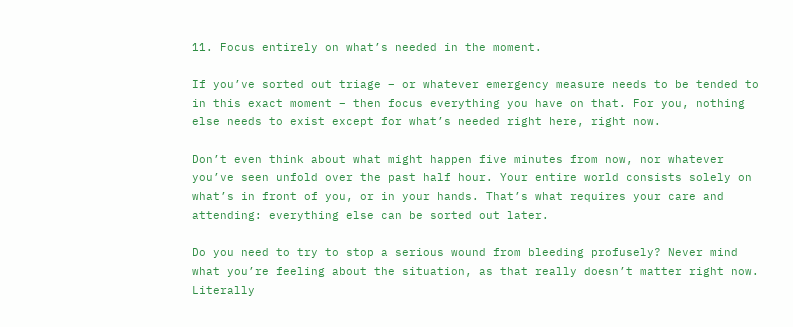11. Focus entirely on what’s needed in the moment.

If you’ve sorted out triage – or whatever emergency measure needs to be tended to in this exact moment – then focus everything you have on that. For you, nothing else needs to exist except for what’s needed right here, right now.

Don’t even think about what might happen five minutes from now, nor whatever you’ve seen unfold over the past half hour. Your entire world consists solely on what’s in front of you, or in your hands. That’s what requires your care and attending: everything else can be sorted out later.

Do you need to try to stop a serious wound from bleeding profusely? Never mind what you’re feeling about the situation, as that really doesn’t matter right now. Literally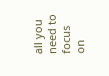all you need to focus on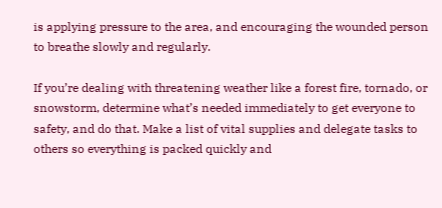is applying pressure to the area, and encouraging the wounded person to breathe slowly and regularly.

If you’re dealing with threatening weather like a forest fire, tornado, or snowstorm, determine what’s needed immediately to get everyone to safety, and do that. Make a list of vital supplies and delegate tasks to others so everything is packed quickly and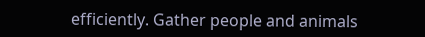efficiently. Gather people and animals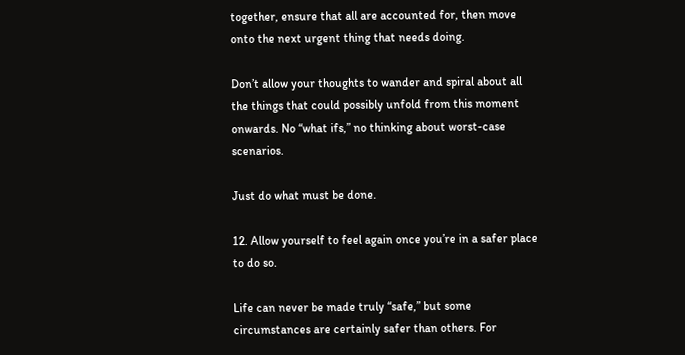together, ensure that all are accounted for, then move onto the next urgent thing that needs doing.

Don’t allow your thoughts to wander and spiral about all the things that could possibly unfold from this moment onwards. No “what ifs,” no thinking about worst-case scenarios.

Just do what must be done.

12. Allow yourself to feel again once you’re in a safer place to do so.

Life can never be made truly “safe,” but some circumstances are certainly safer than others. For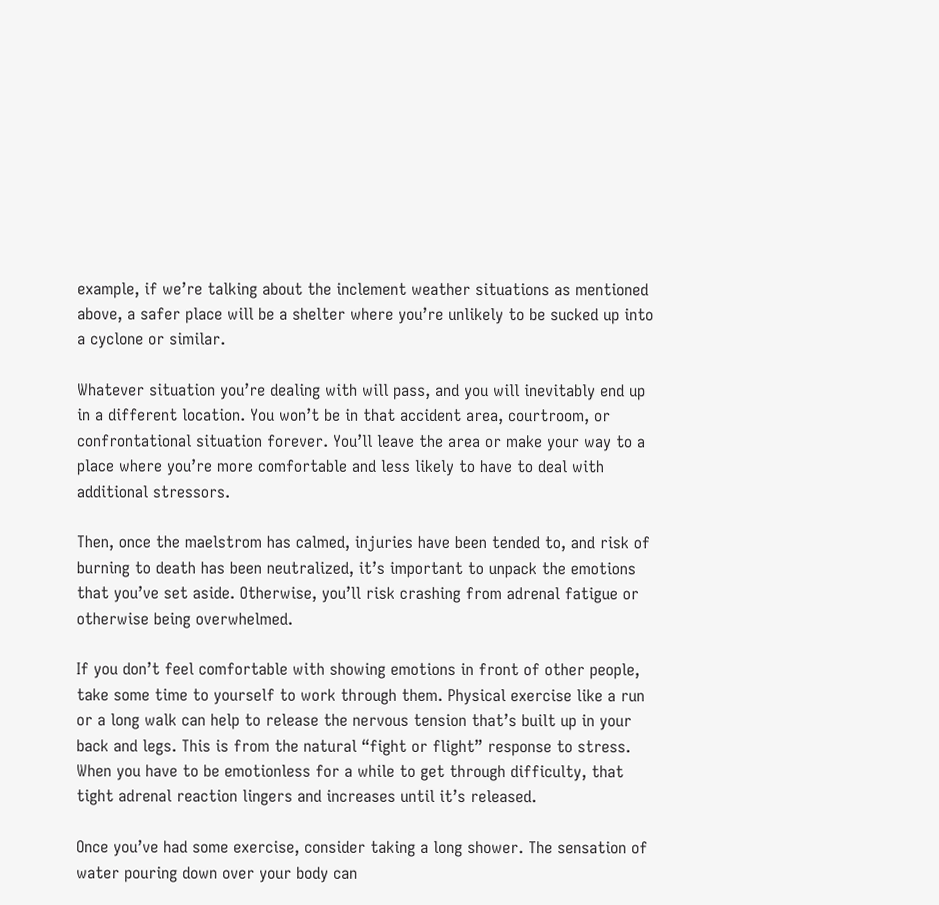example, if we’re talking about the inclement weather situations as mentioned above, a safer place will be a shelter where you’re unlikely to be sucked up into a cyclone or similar.

Whatever situation you’re dealing with will pass, and you will inevitably end up in a different location. You won’t be in that accident area, courtroom, or confrontational situation forever. You’ll leave the area or make your way to a place where you’re more comfortable and less likely to have to deal with additional stressors.

Then, once the maelstrom has calmed, injuries have been tended to, and risk of burning to death has been neutralized, it’s important to unpack the emotions that you’ve set aside. Otherwise, you’ll risk crashing from adrenal fatigue or otherwise being overwhelmed.

If you don’t feel comfortable with showing emotions in front of other people, take some time to yourself to work through them. Physical exercise like a run or a long walk can help to release the nervous tension that’s built up in your back and legs. This is from the natural “fight or flight” response to stress. When you have to be emotionless for a while to get through difficulty, that tight adrenal reaction lingers and increases until it’s released.

Once you’ve had some exercise, consider taking a long shower. The sensation of water pouring down over your body can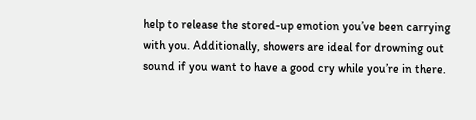help to release the stored-up emotion you’ve been carrying with you. Additionally, showers are ideal for drowning out sound if you want to have a good cry while you’re in there.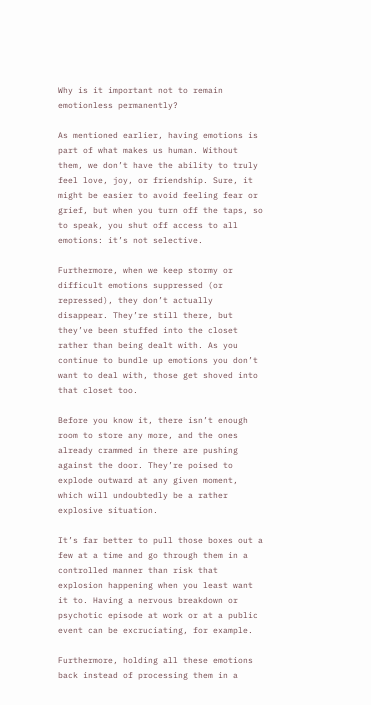Why is it important not to remain emotionless permanently?

As mentioned earlier, having emotions is part of what makes us human. Without them, we don’t have the ability to truly feel love, joy, or friendship. Sure, it might be easier to avoid feeling fear or grief, but when you turn off the taps, so to speak, you shut off access to all emotions: it’s not selective.

Furthermore, when we keep stormy or difficult emotions suppressed (or repressed), they don’t actually disappear. They’re still there, but they’ve been stuffed into the closet rather than being dealt with. As you continue to bundle up emotions you don’t want to deal with, those get shoved into that closet too.

Before you know it, there isn’t enough room to store any more, and the ones already crammed in there are pushing against the door. They’re poised to explode outward at any given moment, which will undoubtedly be a rather explosive situation.

It’s far better to pull those boxes out a few at a time and go through them in a controlled manner than risk that explosion happening when you least want it to. Having a nervous breakdown or psychotic episode at work or at a public event can be excruciating, for example.

Furthermore, holding all these emotions back instead of processing them in a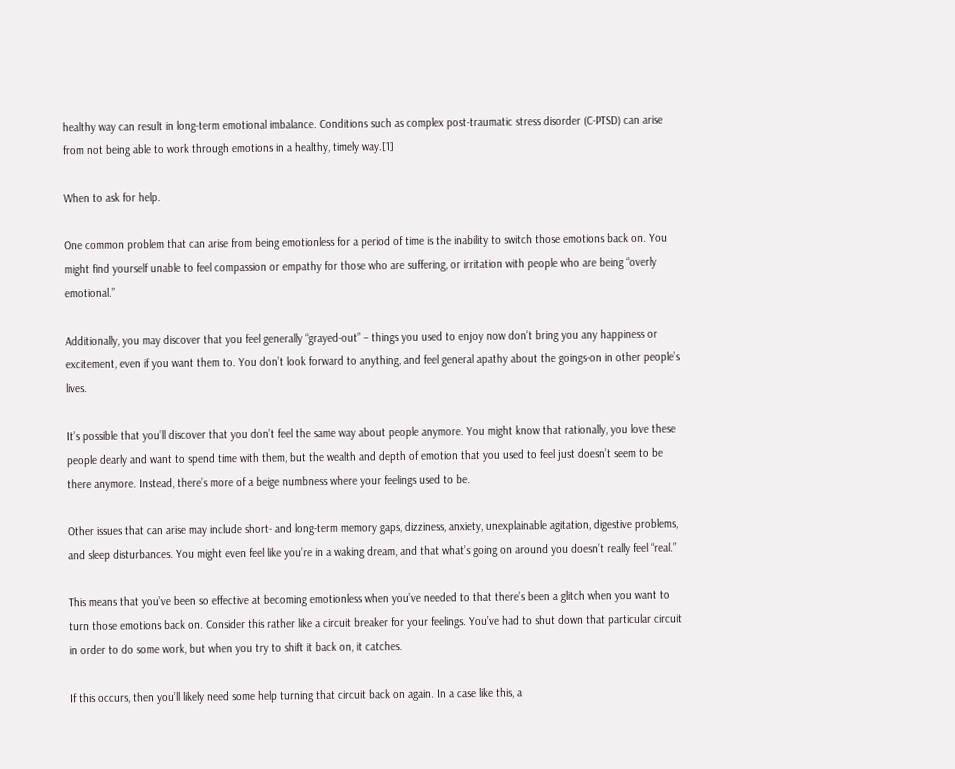healthy way can result in long-term emotional imbalance. Conditions such as complex post-traumatic stress disorder (C-PTSD) can arise from not being able to work through emotions in a healthy, timely way.[1]

When to ask for help.

One common problem that can arise from being emotionless for a period of time is the inability to switch those emotions back on. You might find yourself unable to feel compassion or empathy for those who are suffering, or irritation with people who are being “overly emotional.”

Additionally, you may discover that you feel generally “grayed-out” – things you used to enjoy now don’t bring you any happiness or excitement, even if you want them to. You don’t look forward to anything, and feel general apathy about the goings-on in other people’s lives.

It’s possible that you’ll discover that you don’t feel the same way about people anymore. You might know that rationally, you love these people dearly and want to spend time with them, but the wealth and depth of emotion that you used to feel just doesn’t seem to be there anymore. Instead, there’s more of a beige numbness where your feelings used to be.

Other issues that can arise may include short- and long-term memory gaps, dizziness, anxiety, unexplainable agitation, digestive problems, and sleep disturbances. You might even feel like you’re in a waking dream, and that what’s going on around you doesn’t really feel “real.”

This means that you’ve been so effective at becoming emotionless when you’ve needed to that there’s been a glitch when you want to turn those emotions back on. Consider this rather like a circuit breaker for your feelings. You’ve had to shut down that particular circuit in order to do some work, but when you try to shift it back on, it catches.

If this occurs, then you’ll likely need some help turning that circuit back on again. In a case like this, a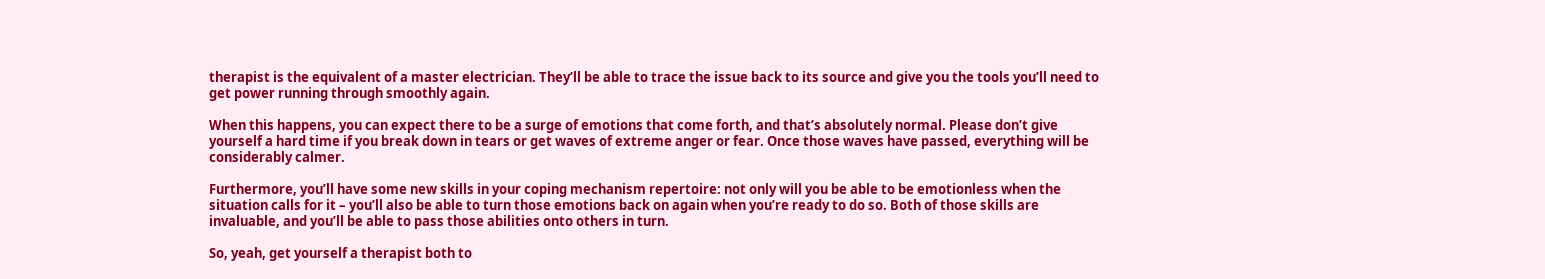therapist is the equivalent of a master electrician. They’ll be able to trace the issue back to its source and give you the tools you’ll need to get power running through smoothly again.

When this happens, you can expect there to be a surge of emotions that come forth, and that’s absolutely normal. Please don’t give yourself a hard time if you break down in tears or get waves of extreme anger or fear. Once those waves have passed, everything will be considerably calmer.

Furthermore, you’ll have some new skills in your coping mechanism repertoire: not only will you be able to be emotionless when the situation calls for it – you’ll also be able to turn those emotions back on again when you’re ready to do so. Both of those skills are invaluable, and you’ll be able to pass those abilities onto others in turn.

So, yeah, get yourself a therapist both to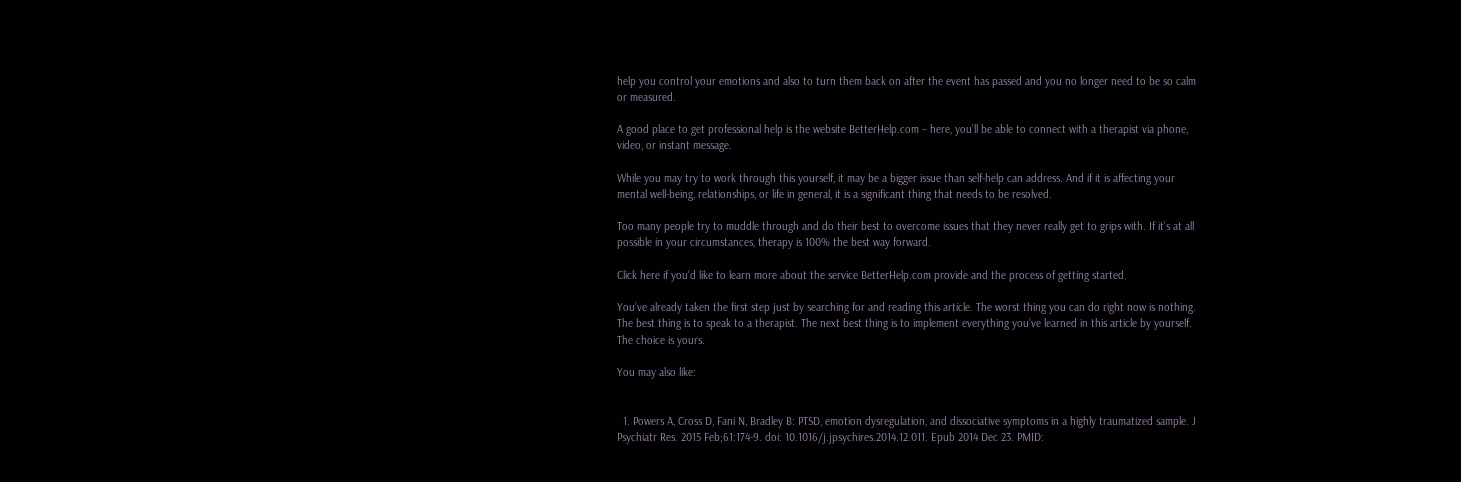help you control your emotions and also to turn them back on after the event has passed and you no longer need to be so calm or measured.

A good place to get professional help is the website BetterHelp.com – here, you’ll be able to connect with a therapist via phone, video, or instant message.

While you may try to work through this yourself, it may be a bigger issue than self-help can address. And if it is affecting your mental well-being, relationships, or life in general, it is a significant thing that needs to be resolved.

Too many people try to muddle through and do their best to overcome issues that they never really get to grips with. If it’s at all possible in your circumstances, therapy is 100% the best way forward.

Click here if you’d like to learn more about the service BetterHelp.com provide and the process of getting started.

You’ve already taken the first step just by searching for and reading this article. The worst thing you can do right now is nothing. The best thing is to speak to a therapist. The next best thing is to implement everything you’ve learned in this article by yourself. The choice is yours.

You may also like:


  1. Powers A, Cross D, Fani N, Bradley B: PTSD, emotion dysregulation, and dissociative symptoms in a highly traumatized sample. J Psychiatr Res. 2015 Feb;61:174-9. doi: 10.1016/j.jpsychires.2014.12.011. Epub 2014 Dec 23. PMID: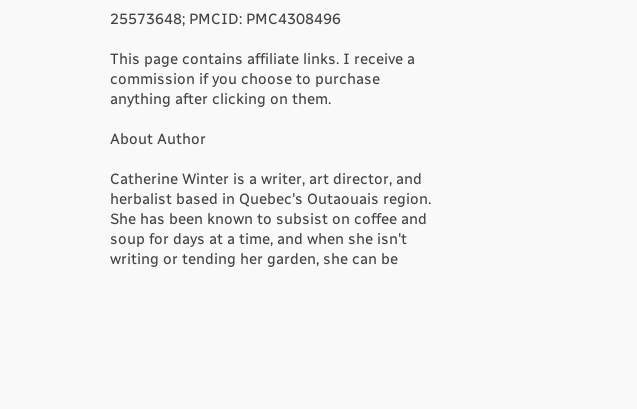25573648; PMCID: PMC4308496

This page contains affiliate links. I receive a commission if you choose to purchase anything after clicking on them.

About Author

Catherine Winter is a writer, art director, and herbalist based in Quebec's Outaouais region. She has been known to subsist on coffee and soup for days at a time, and when she isn't writing or tending her garden, she can be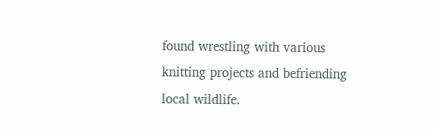found wrestling with various knitting projects and befriending local wildlife.